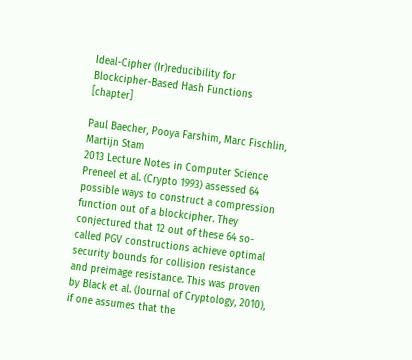Ideal-Cipher (Ir)reducibility for Blockcipher-Based Hash Functions [chapter]

Paul Baecher, Pooya Farshim, Marc Fischlin, Martijn Stam
2013 Lecture Notes in Computer Science
Preneel et al. (Crypto 1993) assessed 64 possible ways to construct a compression function out of a blockcipher. They conjectured that 12 out of these 64 so-called PGV constructions achieve optimal security bounds for collision resistance and preimage resistance. This was proven by Black et al. (Journal of Cryptology, 2010), if one assumes that the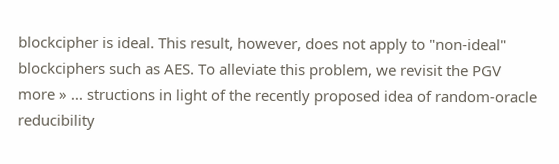blockcipher is ideal. This result, however, does not apply to "non-ideal" blockciphers such as AES. To alleviate this problem, we revisit the PGV
more » ... structions in light of the recently proposed idea of random-oracle reducibility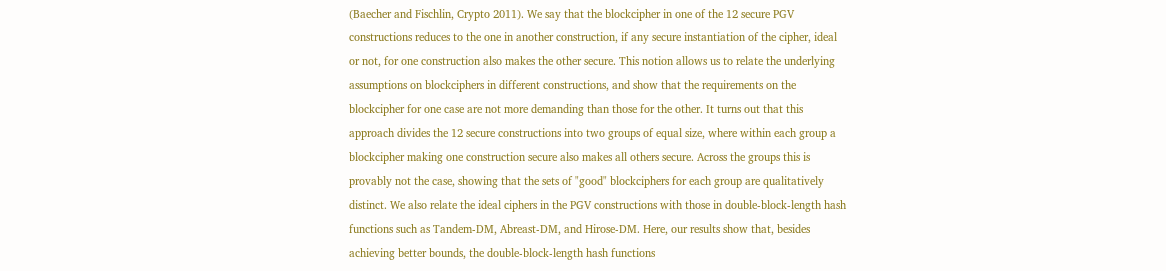(Baecher and Fischlin, Crypto 2011). We say that the blockcipher in one of the 12 secure PGV constructions reduces to the one in another construction, if any secure instantiation of the cipher, ideal or not, for one construction also makes the other secure. This notion allows us to relate the underlying assumptions on blockciphers in different constructions, and show that the requirements on the blockcipher for one case are not more demanding than those for the other. It turns out that this approach divides the 12 secure constructions into two groups of equal size, where within each group a blockcipher making one construction secure also makes all others secure. Across the groups this is provably not the case, showing that the sets of "good" blockciphers for each group are qualitatively distinct. We also relate the ideal ciphers in the PGV constructions with those in double-block-length hash functions such as Tandem-DM, Abreast-DM, and Hirose-DM. Here, our results show that, besides achieving better bounds, the double-block-length hash functions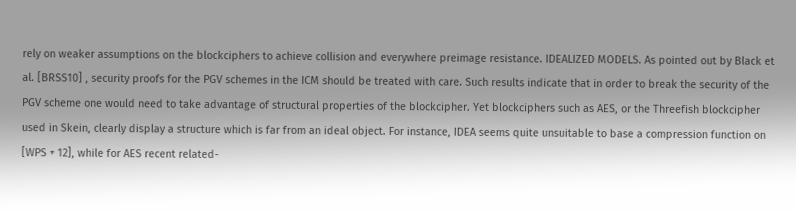rely on weaker assumptions on the blockciphers to achieve collision and everywhere preimage resistance. IDEALIZED MODELS. As pointed out by Black et al. [BRSS10] , security proofs for the PGV schemes in the ICM should be treated with care. Such results indicate that in order to break the security of the PGV scheme one would need to take advantage of structural properties of the blockcipher. Yet blockciphers such as AES, or the Threefish blockcipher used in Skein, clearly display a structure which is far from an ideal object. For instance, IDEA seems quite unsuitable to base a compression function on [WPS + 12], while for AES recent related-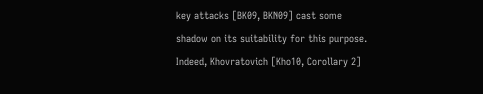key attacks [BK09, BKN09] cast some shadow on its suitability for this purpose. Indeed, Khovratovich [Kho10, Corollary 2]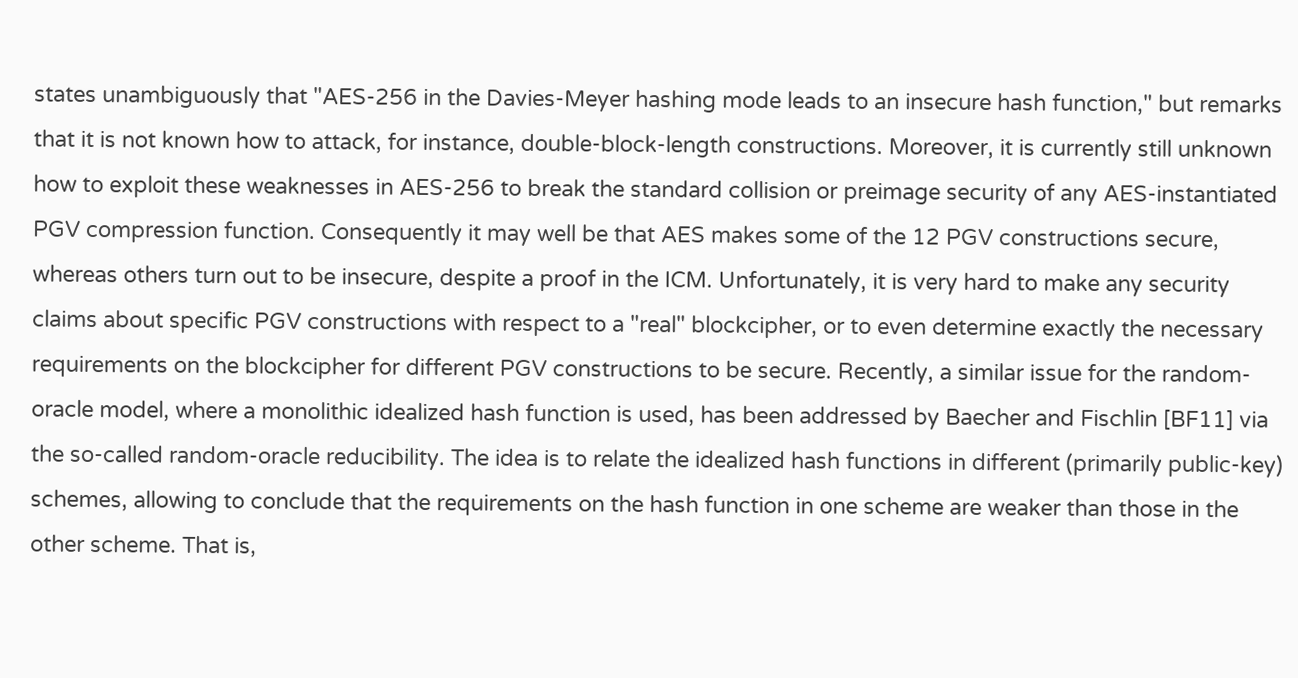states unambiguously that "AES-256 in the Davies-Meyer hashing mode leads to an insecure hash function," but remarks that it is not known how to attack, for instance, double-block-length constructions. Moreover, it is currently still unknown how to exploit these weaknesses in AES-256 to break the standard collision or preimage security of any AES-instantiated PGV compression function. Consequently it may well be that AES makes some of the 12 PGV constructions secure, whereas others turn out to be insecure, despite a proof in the ICM. Unfortunately, it is very hard to make any security claims about specific PGV constructions with respect to a "real" blockcipher, or to even determine exactly the necessary requirements on the blockcipher for different PGV constructions to be secure. Recently, a similar issue for the random-oracle model, where a monolithic idealized hash function is used, has been addressed by Baecher and Fischlin [BF11] via the so-called random-oracle reducibility. The idea is to relate the idealized hash functions in different (primarily public-key) schemes, allowing to conclude that the requirements on the hash function in one scheme are weaker than those in the other scheme. That is,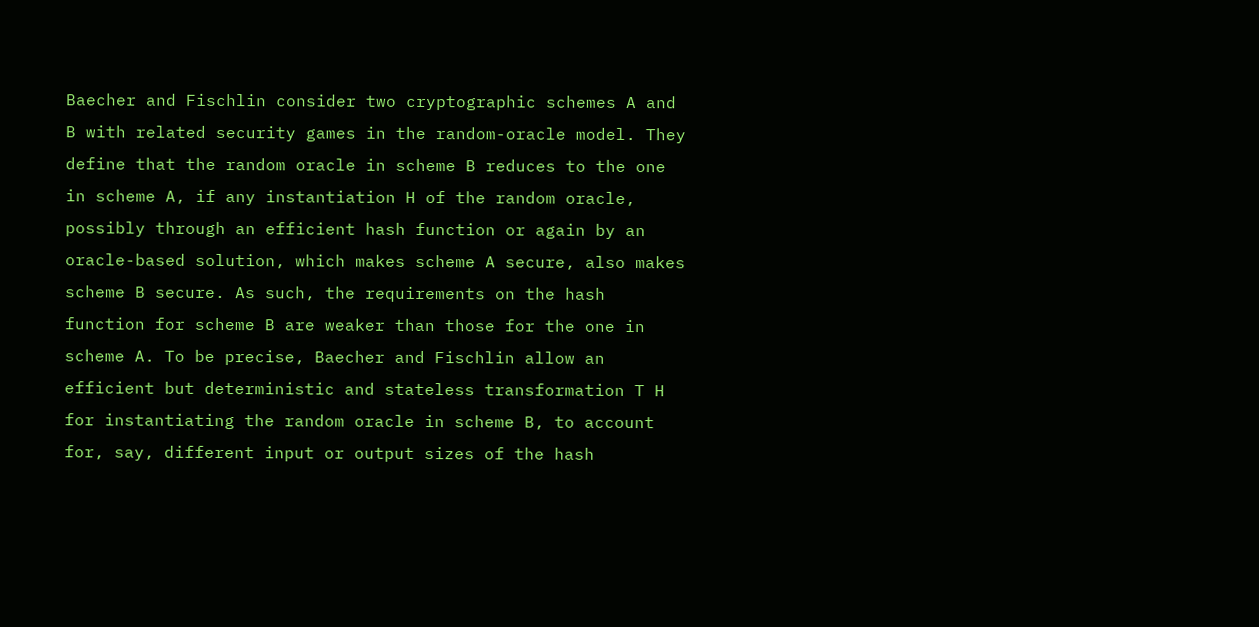Baecher and Fischlin consider two cryptographic schemes A and B with related security games in the random-oracle model. They define that the random oracle in scheme B reduces to the one in scheme A, if any instantiation H of the random oracle, possibly through an efficient hash function or again by an oracle-based solution, which makes scheme A secure, also makes scheme B secure. As such, the requirements on the hash function for scheme B are weaker than those for the one in scheme A. To be precise, Baecher and Fischlin allow an efficient but deterministic and stateless transformation T H for instantiating the random oracle in scheme B, to account for, say, different input or output sizes of the hash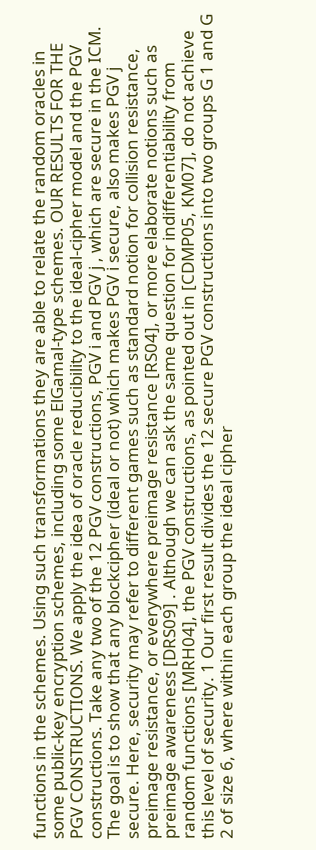functions in the schemes. Using such transformations they are able to relate the random oracles in some public-key encryption schemes, including some ElGamal-type schemes. OUR RESULTS FOR THE PGV CONSTRUCTIONS. We apply the idea of oracle reducibility to the ideal-cipher model and the PGV constructions. Take any two of the 12 PGV constructions, PGV i and PGV j , which are secure in the ICM. The goal is to show that any blockcipher (ideal or not) which makes PGV i secure, also makes PGV j secure. Here, security may refer to different games such as standard notion for collision resistance, preimage resistance, or everywhere preimage resistance [RS04], or more elaborate notions such as preimage awareness [DRS09] . Although we can ask the same question for indifferentiability from random functions [MRH04], the PGV constructions, as pointed out in [CDMP05, KM07], do not achieve this level of security. 1 Our first result divides the 12 secure PGV constructions into two groups G 1 and G 2 of size 6, where within each group the ideal cipher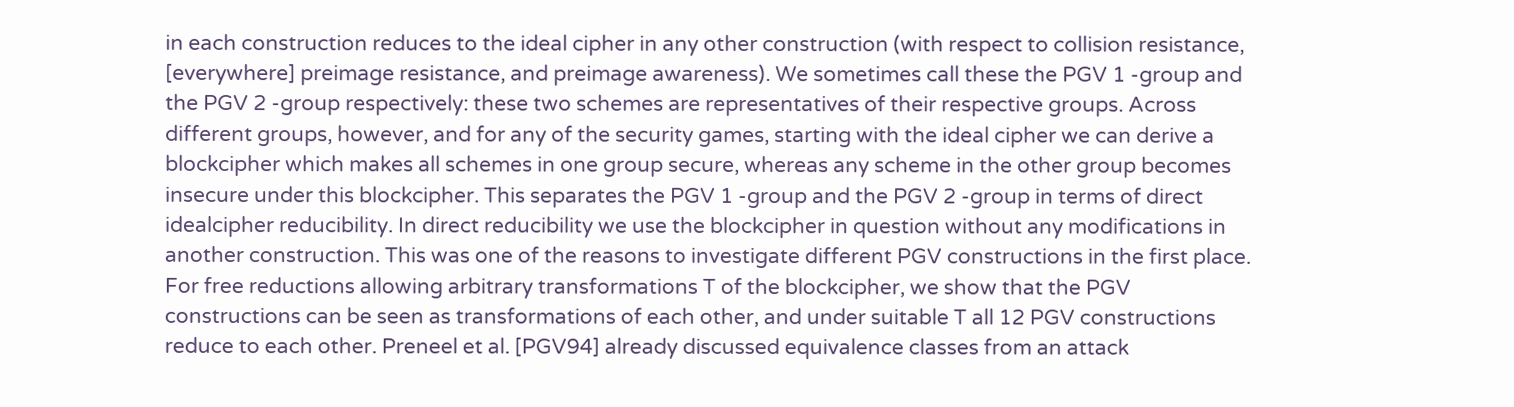in each construction reduces to the ideal cipher in any other construction (with respect to collision resistance, [everywhere] preimage resistance, and preimage awareness). We sometimes call these the PGV 1 -group and the PGV 2 -group respectively: these two schemes are representatives of their respective groups. Across different groups, however, and for any of the security games, starting with the ideal cipher we can derive a blockcipher which makes all schemes in one group secure, whereas any scheme in the other group becomes insecure under this blockcipher. This separates the PGV 1 -group and the PGV 2 -group in terms of direct idealcipher reducibility. In direct reducibility we use the blockcipher in question without any modifications in another construction. This was one of the reasons to investigate different PGV constructions in the first place. For free reductions allowing arbitrary transformations T of the blockcipher, we show that the PGV constructions can be seen as transformations of each other, and under suitable T all 12 PGV constructions reduce to each other. Preneel et al. [PGV94] already discussed equivalence classes from an attack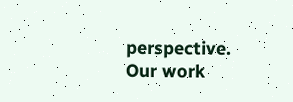perspective. Our work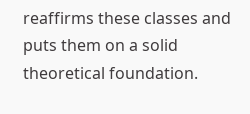reaffirms these classes and puts them on a solid theoretical foundation.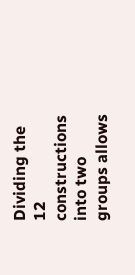Dividing the 12 constructions into two groups allows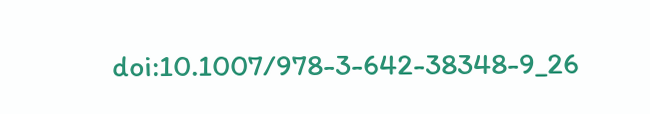doi:10.1007/978-3-642-38348-9_26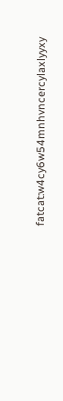fatcat:w4cy6w54mnhvncercylaxlyyxy